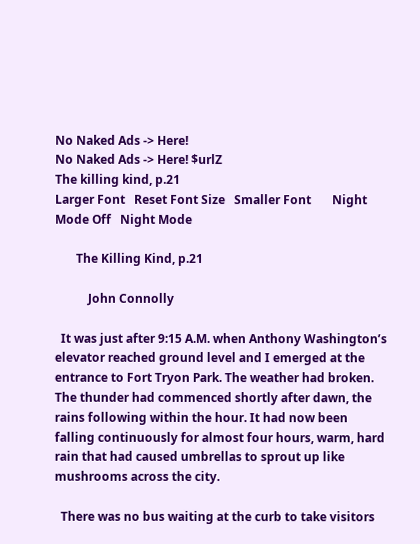No Naked Ads -> Here!
No Naked Ads -> Here! $urlZ
The killing kind, p.21
Larger Font   Reset Font Size   Smaller Font       Night Mode Off   Night Mode

       The Killing Kind, p.21

           John Connolly

  It was just after 9:15 A.M. when Anthony Washington’s elevator reached ground level and I emerged at the entrance to Fort Tryon Park. The weather had broken. The thunder had commenced shortly after dawn, the rains following within the hour. It had now been falling continuously for almost four hours, warm, hard rain that had caused umbrellas to sprout up like mushrooms across the city.

  There was no bus waiting at the curb to take visitors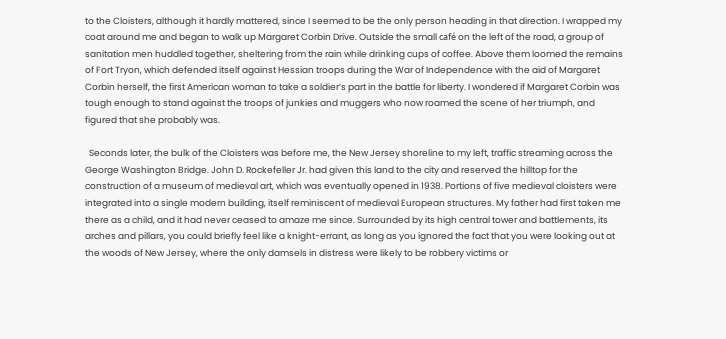to the Cloisters, although it hardly mattered, since I seemed to be the only person heading in that direction. I wrapped my coat around me and began to walk up Margaret Corbin Drive. Outside the small café on the left of the road, a group of sanitation men huddled together, sheltering from the rain while drinking cups of coffee. Above them loomed the remains of Fort Tryon, which defended itself against Hessian troops during the War of Independence with the aid of Margaret Corbin herself, the first American woman to take a soldier’s part in the battle for liberty. I wondered if Margaret Corbin was tough enough to stand against the troops of junkies and muggers who now roamed the scene of her triumph, and figured that she probably was.

  Seconds later, the bulk of the Cloisters was before me, the New Jersey shoreline to my left, traffic streaming across the George Washington Bridge. John D. Rockefeller Jr. had given this land to the city and reserved the hilltop for the construction of a museum of medieval art, which was eventually opened in 1938. Portions of five medieval cloisters were integrated into a single modern building, itself reminiscent of medieval European structures. My father had first taken me there as a child, and it had never ceased to amaze me since. Surrounded by its high central tower and battlements, its arches and pillars, you could briefly feel like a knight-errant, as long as you ignored the fact that you were looking out at the woods of New Jersey, where the only damsels in distress were likely to be robbery victims or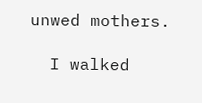unwed mothers.

  I walked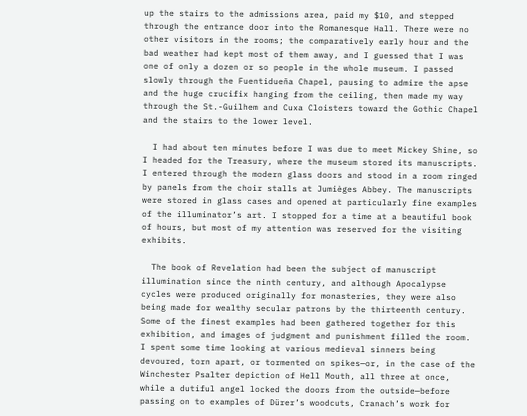up the stairs to the admissions area, paid my $10, and stepped through the entrance door into the Romanesque Hall. There were no other visitors in the rooms; the comparatively early hour and the bad weather had kept most of them away, and I guessed that I was one of only a dozen or so people in the whole museum. I passed slowly through the Fuentidueña Chapel, pausing to admire the apse and the huge crucifix hanging from the ceiling, then made my way through the St.-Guilhem and Cuxa Cloisters toward the Gothic Chapel and the stairs to the lower level.

  I had about ten minutes before I was due to meet Mickey Shine, so I headed for the Treasury, where the museum stored its manuscripts. I entered through the modern glass doors and stood in a room ringed by panels from the choir stalls at Jumièges Abbey. The manuscripts were stored in glass cases and opened at particularly fine examples of the illuminator’s art. I stopped for a time at a beautiful book of hours, but most of my attention was reserved for the visiting exhibits.

  The book of Revelation had been the subject of manuscript illumination since the ninth century, and although Apocalypse cycles were produced originally for monasteries, they were also being made for wealthy secular patrons by the thirteenth century. Some of the finest examples had been gathered together for this exhibition, and images of judgment and punishment filled the room. I spent some time looking at various medieval sinners being devoured, torn apart, or tormented on spikes—or, in the case of the Winchester Psalter depiction of Hell Mouth, all three at once, while a dutiful angel locked the doors from the outside—before passing on to examples of Dürer’s woodcuts, Cranach’s work for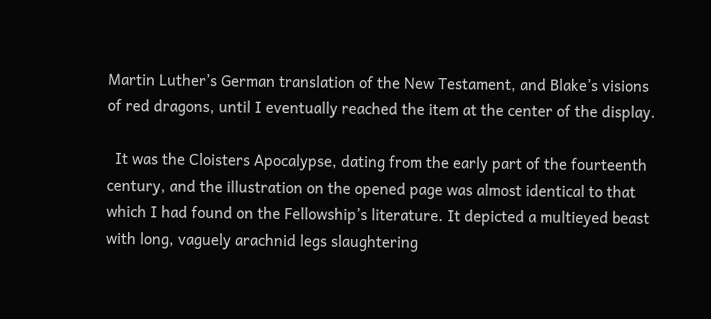Martin Luther’s German translation of the New Testament, and Blake’s visions of red dragons, until I eventually reached the item at the center of the display.

  It was the Cloisters Apocalypse, dating from the early part of the fourteenth century, and the illustration on the opened page was almost identical to that which I had found on the Fellowship’s literature. It depicted a multieyed beast with long, vaguely arachnid legs slaughtering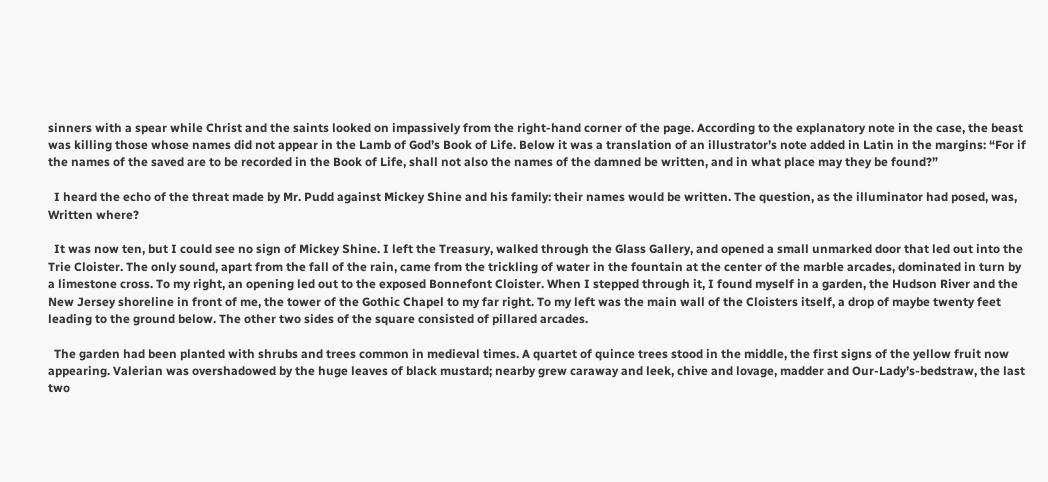sinners with a spear while Christ and the saints looked on impassively from the right-hand corner of the page. According to the explanatory note in the case, the beast was killing those whose names did not appear in the Lamb of God’s Book of Life. Below it was a translation of an illustrator’s note added in Latin in the margins: “For if the names of the saved are to be recorded in the Book of Life, shall not also the names of the damned be written, and in what place may they be found?”

  I heard the echo of the threat made by Mr. Pudd against Mickey Shine and his family: their names would be written. The question, as the illuminator had posed, was, Written where?

  It was now ten, but I could see no sign of Mickey Shine. I left the Treasury, walked through the Glass Gallery, and opened a small unmarked door that led out into the Trie Cloister. The only sound, apart from the fall of the rain, came from the trickling of water in the fountain at the center of the marble arcades, dominated in turn by a limestone cross. To my right, an opening led out to the exposed Bonnefont Cloister. When I stepped through it, I found myself in a garden, the Hudson River and the New Jersey shoreline in front of me, the tower of the Gothic Chapel to my far right. To my left was the main wall of the Cloisters itself, a drop of maybe twenty feet leading to the ground below. The other two sides of the square consisted of pillared arcades.

  The garden had been planted with shrubs and trees common in medieval times. A quartet of quince trees stood in the middle, the first signs of the yellow fruit now appearing. Valerian was overshadowed by the huge leaves of black mustard; nearby grew caraway and leek, chive and lovage, madder and Our-Lady’s-bedstraw, the last two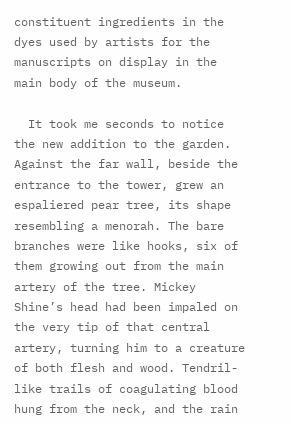constituent ingredients in the dyes used by artists for the manuscripts on display in the main body of the museum.

  It took me seconds to notice the new addition to the garden. Against the far wall, beside the entrance to the tower, grew an espaliered pear tree, its shape resembling a menorah. The bare branches were like hooks, six of them growing out from the main artery of the tree. Mickey Shine’s head had been impaled on the very tip of that central artery, turning him to a creature of both flesh and wood. Tendril-like trails of coagulating blood hung from the neck, and the rain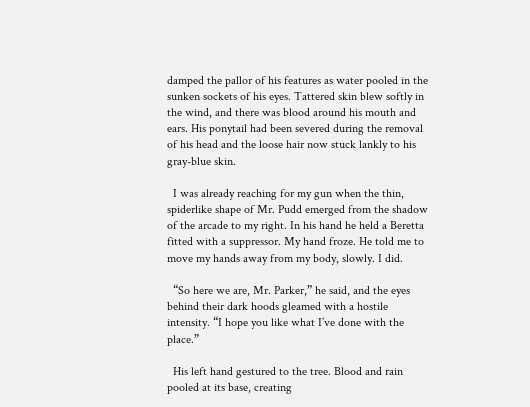damped the pallor of his features as water pooled in the sunken sockets of his eyes. Tattered skin blew softly in the wind, and there was blood around his mouth and ears. His ponytail had been severed during the removal of his head and the loose hair now stuck lankly to his gray-blue skin.

  I was already reaching for my gun when the thin, spiderlike shape of Mr. Pudd emerged from the shadow of the arcade to my right. In his hand he held a Beretta fitted with a suppressor. My hand froze. He told me to move my hands away from my body, slowly. I did.

  “So here we are, Mr. Parker,” he said, and the eyes behind their dark hoods gleamed with a hostile intensity. “I hope you like what I’ve done with the place.”

  His left hand gestured to the tree. Blood and rain pooled at its base, creating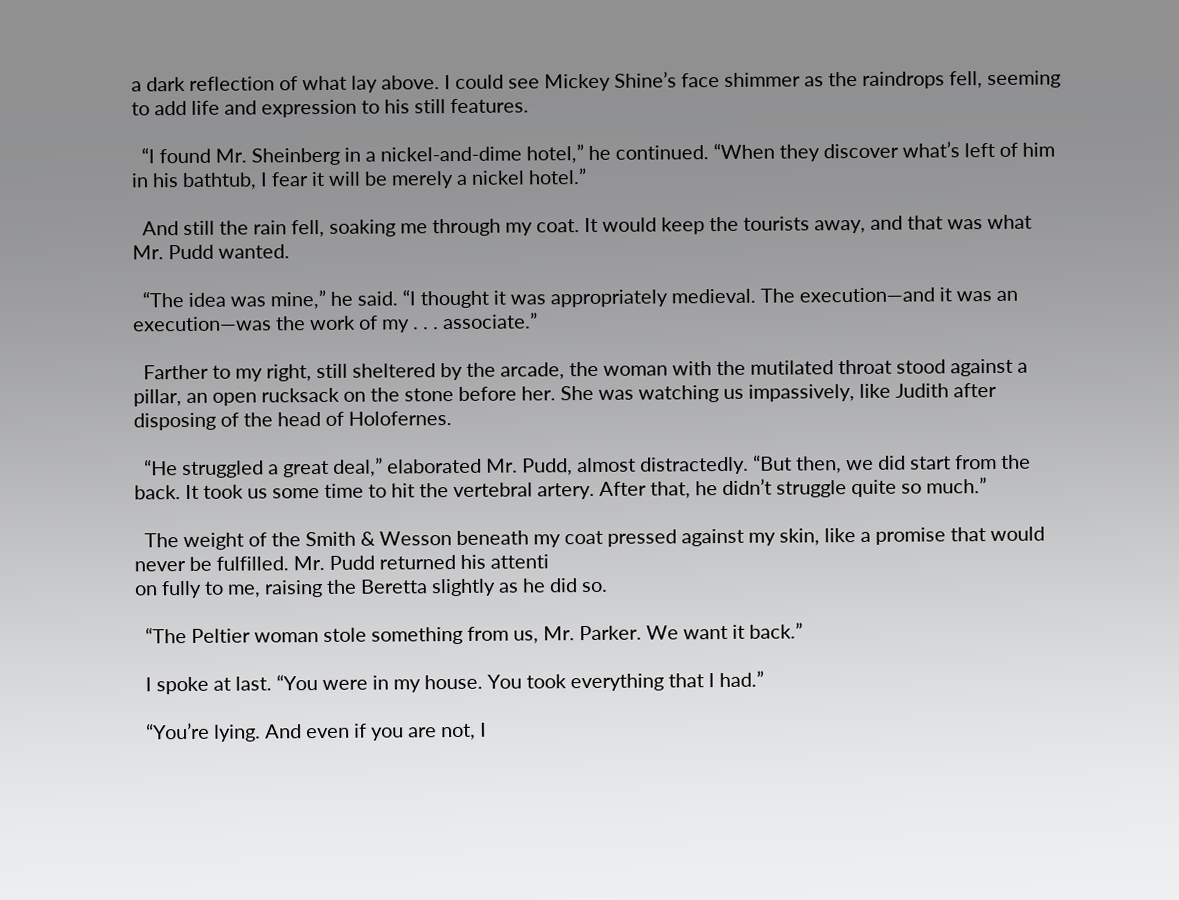a dark reflection of what lay above. I could see Mickey Shine’s face shimmer as the raindrops fell, seeming to add life and expression to his still features.

  “I found Mr. Sheinberg in a nickel-and-dime hotel,” he continued. “When they discover what’s left of him in his bathtub, I fear it will be merely a nickel hotel.”

  And still the rain fell, soaking me through my coat. It would keep the tourists away, and that was what Mr. Pudd wanted.

  “The idea was mine,” he said. “I thought it was appropriately medieval. The execution—and it was an execution—was the work of my . . . associate.”

  Farther to my right, still sheltered by the arcade, the woman with the mutilated throat stood against a pillar, an open rucksack on the stone before her. She was watching us impassively, like Judith after disposing of the head of Holofernes.

  “He struggled a great deal,” elaborated Mr. Pudd, almost distractedly. “But then, we did start from the back. It took us some time to hit the vertebral artery. After that, he didn’t struggle quite so much.”

  The weight of the Smith & Wesson beneath my coat pressed against my skin, like a promise that would never be fulfilled. Mr. Pudd returned his attenti
on fully to me, raising the Beretta slightly as he did so.

  “The Peltier woman stole something from us, Mr. Parker. We want it back.”

  I spoke at last. “You were in my house. You took everything that I had.”

  “You’re lying. And even if you are not, I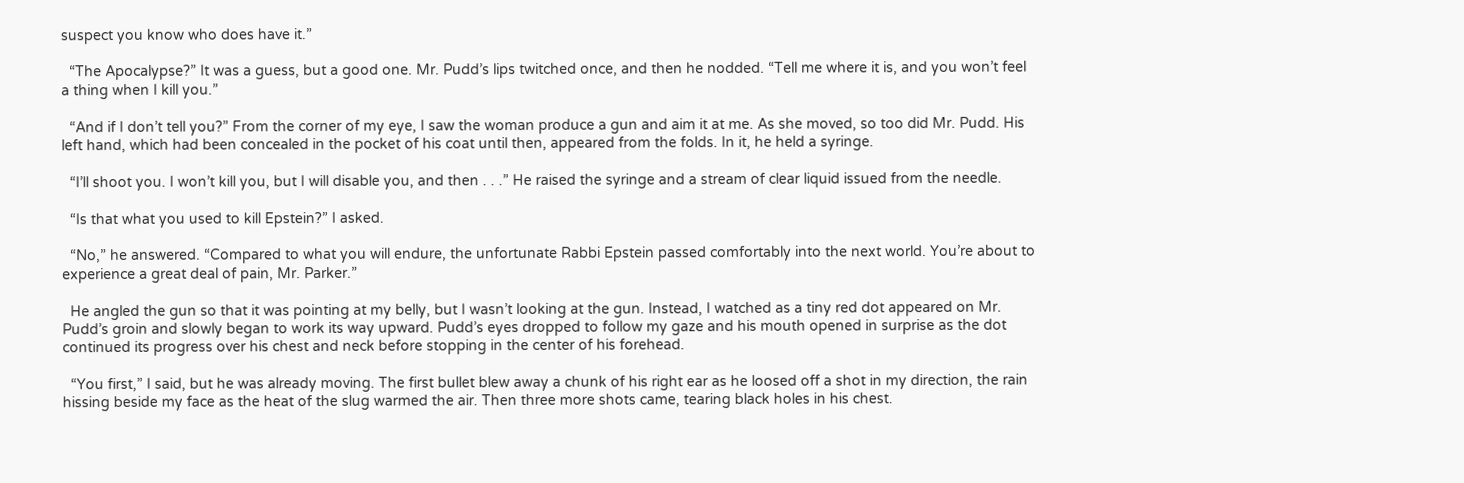suspect you know who does have it.”

  “The Apocalypse?” It was a guess, but a good one. Mr. Pudd’s lips twitched once, and then he nodded. “Tell me where it is, and you won’t feel a thing when I kill you.”

  “And if I don’t tell you?” From the corner of my eye, I saw the woman produce a gun and aim it at me. As she moved, so too did Mr. Pudd. His left hand, which had been concealed in the pocket of his coat until then, appeared from the folds. In it, he held a syringe.

  “I’ll shoot you. I won’t kill you, but I will disable you, and then . . .” He raised the syringe and a stream of clear liquid issued from the needle.

  “Is that what you used to kill Epstein?” I asked.

  “No,” he answered. “Compared to what you will endure, the unfortunate Rabbi Epstein passed comfortably into the next world. You’re about to experience a great deal of pain, Mr. Parker.”

  He angled the gun so that it was pointing at my belly, but I wasn’t looking at the gun. Instead, I watched as a tiny red dot appeared on Mr. Pudd’s groin and slowly began to work its way upward. Pudd’s eyes dropped to follow my gaze and his mouth opened in surprise as the dot continued its progress over his chest and neck before stopping in the center of his forehead.

  “You first,” I said, but he was already moving. The first bullet blew away a chunk of his right ear as he loosed off a shot in my direction, the rain hissing beside my face as the heat of the slug warmed the air. Then three more shots came, tearing black holes in his chest.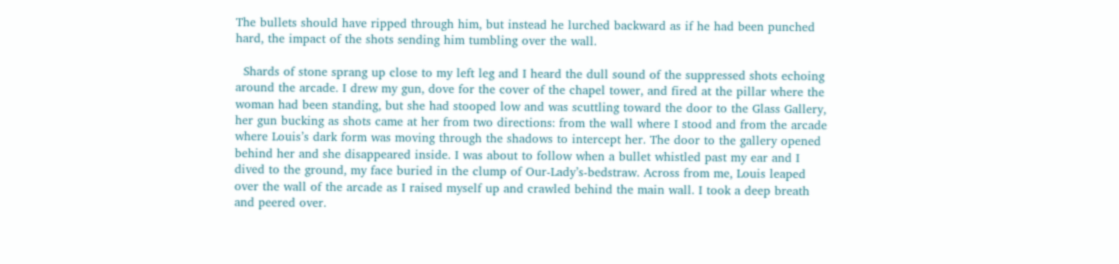The bullets should have ripped through him, but instead he lurched backward as if he had been punched hard, the impact of the shots sending him tumbling over the wall.

  Shards of stone sprang up close to my left leg and I heard the dull sound of the suppressed shots echoing around the arcade. I drew my gun, dove for the cover of the chapel tower, and fired at the pillar where the woman had been standing, but she had stooped low and was scuttling toward the door to the Glass Gallery, her gun bucking as shots came at her from two directions: from the wall where I stood and from the arcade where Louis’s dark form was moving through the shadows to intercept her. The door to the gallery opened behind her and she disappeared inside. I was about to follow when a bullet whistled past my ear and I dived to the ground, my face buried in the clump of Our-Lady’s-bedstraw. Across from me, Louis leaped over the wall of the arcade as I raised myself up and crawled behind the main wall. I took a deep breath and peered over.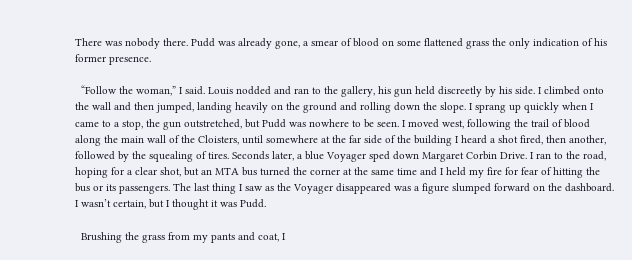There was nobody there. Pudd was already gone, a smear of blood on some flattened grass the only indication of his former presence.

  “Follow the woman,” I said. Louis nodded and ran to the gallery, his gun held discreetly by his side. I climbed onto the wall and then jumped, landing heavily on the ground and rolling down the slope. I sprang up quickly when I came to a stop, the gun outstretched, but Pudd was nowhere to be seen. I moved west, following the trail of blood along the main wall of the Cloisters, until somewhere at the far side of the building I heard a shot fired, then another, followed by the squealing of tires. Seconds later, a blue Voyager sped down Margaret Corbin Drive. I ran to the road, hoping for a clear shot, but an MTA bus turned the corner at the same time and I held my fire for fear of hitting the bus or its passengers. The last thing I saw as the Voyager disappeared was a figure slumped forward on the dashboard. I wasn’t certain, but I thought it was Pudd.

  Brushing the grass from my pants and coat, I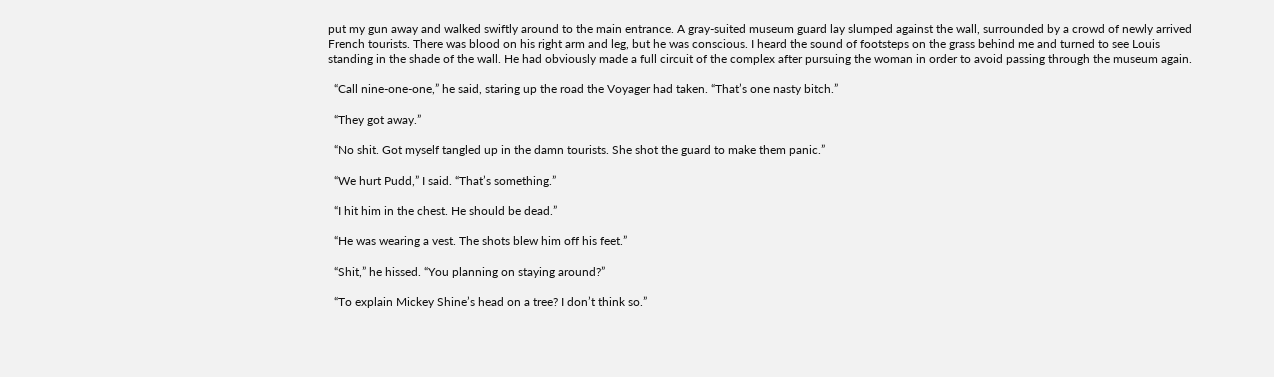put my gun away and walked swiftly around to the main entrance. A gray-suited museum guard lay slumped against the wall, surrounded by a crowd of newly arrived French tourists. There was blood on his right arm and leg, but he was conscious. I heard the sound of footsteps on the grass behind me and turned to see Louis standing in the shade of the wall. He had obviously made a full circuit of the complex after pursuing the woman in order to avoid passing through the museum again.

  “Call nine-one-one,” he said, staring up the road the Voyager had taken. “That’s one nasty bitch.”

  “They got away.”

  “No shit. Got myself tangled up in the damn tourists. She shot the guard to make them panic.”

  “We hurt Pudd,” I said. “That’s something.”

  “I hit him in the chest. He should be dead.”

  “He was wearing a vest. The shots blew him off his feet.”

  “Shit,” he hissed. “You planning on staying around?”

  “To explain Mickey Shine’s head on a tree? I don’t think so.”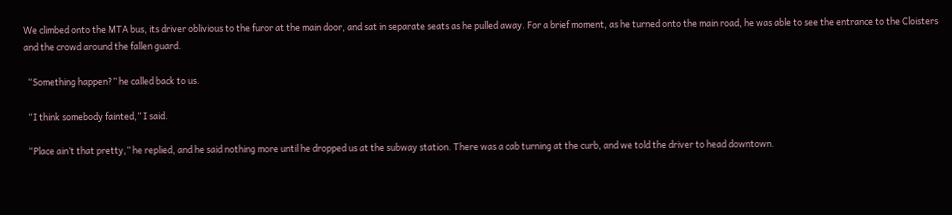We climbed onto the MTA bus, its driver oblivious to the furor at the main door, and sat in separate seats as he pulled away. For a brief moment, as he turned onto the main road, he was able to see the entrance to the Cloisters and the crowd around the fallen guard.

  “Something happen?” he called back to us.

  “I think somebody fainted,” I said.

  “Place ain’t that pretty,” he replied, and he said nothing more until he dropped us at the subway station. There was a cab turning at the curb, and we told the driver to head downtown.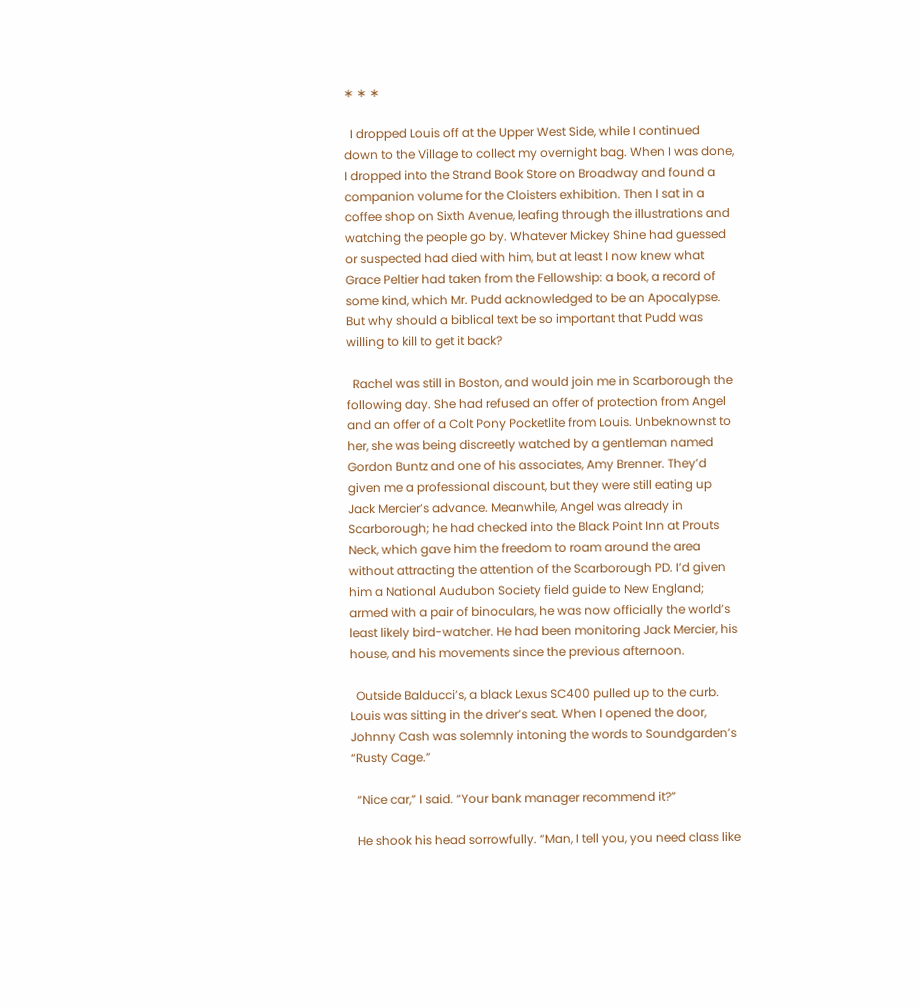∗ ∗ ∗

  I dropped Louis off at the Upper West Side, while I continued down to the Village to collect my overnight bag. When I was done, I dropped into the Strand Book Store on Broadway and found a companion volume for the Cloisters exhibition. Then I sat in a coffee shop on Sixth Avenue, leafing through the illustrations and watching the people go by. Whatever Mickey Shine had guessed or suspected had died with him, but at least I now knew what Grace Peltier had taken from the Fellowship: a book, a record of some kind, which Mr. Pudd acknowledged to be an Apocalypse. But why should a biblical text be so important that Pudd was willing to kill to get it back?

  Rachel was still in Boston, and would join me in Scarborough the following day. She had refused an offer of protection from Angel and an offer of a Colt Pony Pocketlite from Louis. Unbeknownst to her, she was being discreetly watched by a gentleman named Gordon Buntz and one of his associates, Amy Brenner. They’d given me a professional discount, but they were still eating up Jack Mercier’s advance. Meanwhile, Angel was already in Scarborough; he had checked into the Black Point Inn at Prouts Neck, which gave him the freedom to roam around the area without attracting the attention of the Scarborough PD. I’d given him a National Audubon Society field guide to New England; armed with a pair of binoculars, he was now officially the world’s least likely bird-watcher. He had been monitoring Jack Mercier, his house, and his movements since the previous afternoon.

  Outside Balducci’s, a black Lexus SC400 pulled up to the curb. Louis was sitting in the driver’s seat. When I opened the door, Johnny Cash was solemnly intoning the words to Soundgarden’s “Rusty Cage.”

  “Nice car,” I said. “Your bank manager recommend it?”

  He shook his head sorrowfully. “Man, I tell you, you need class like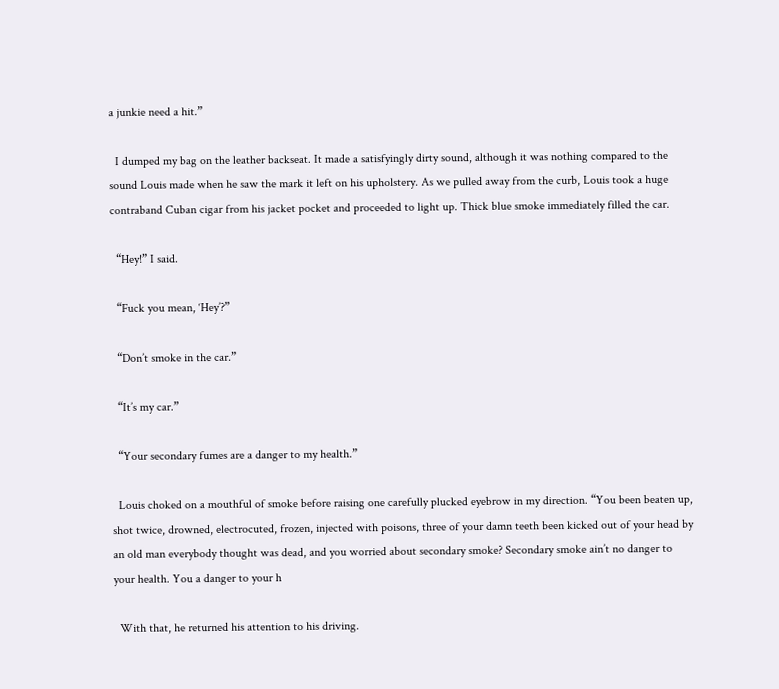a junkie need a hit.”

  I dumped my bag on the leather backseat. It made a satisfyingly dirty sound, although it was nothing compared to the sound Louis made when he saw the mark it left on his upholstery. As we pulled away from the curb, Louis took a huge contraband Cuban cigar from his jacket pocket and proceeded to light up. Thick blue smoke immediately filled the car.

  “Hey!” I said.

  “Fuck you mean, ‘Hey’?”

  “Don’t smoke in the car.”

  “It’s my car.”

  “Your secondary fumes are a danger to my health.”

  Louis choked on a mouthful of smoke before raising one carefully plucked eyebrow in my direction. “You been beaten up, shot twice, drowned, electrocuted, frozen, injected with poisons, three of your damn teeth been kicked out of your head by an old man everybody thought was dead, and you worried about secondary smoke? Secondary smoke ain’t no danger to your health. You a danger to your h

  With that, he returned his attention to his driving.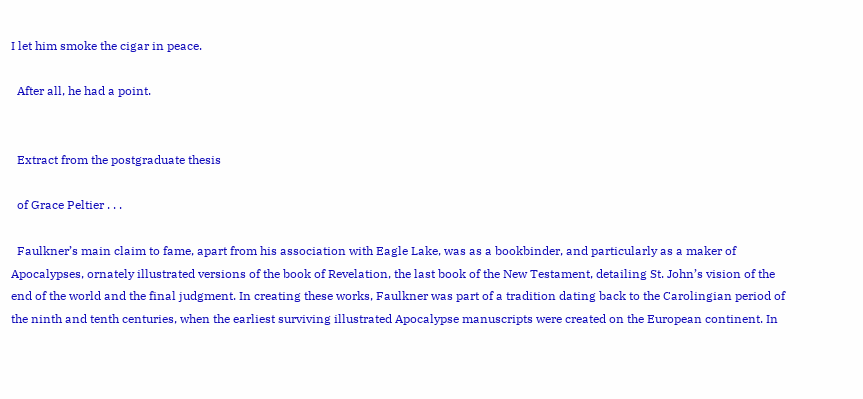I let him smoke the cigar in peace.

  After all, he had a point.


  Extract from the postgraduate thesis

  of Grace Peltier . . .

  Faulkner’s main claim to fame, apart from his association with Eagle Lake, was as a bookbinder, and particularly as a maker of Apocalypses, ornately illustrated versions of the book of Revelation, the last book of the New Testament, detailing St. John’s vision of the end of the world and the final judgment. In creating these works, Faulkner was part of a tradition dating back to the Carolingian period of the ninth and tenth centuries, when the earliest surviving illustrated Apocalypse manuscripts were created on the European continent. In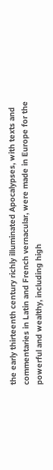the early thirteenth century richly illuminated Apocalypses, with texts and commentaries in Latin and French vernacular, were made in Europe for the powerful and wealthy, including high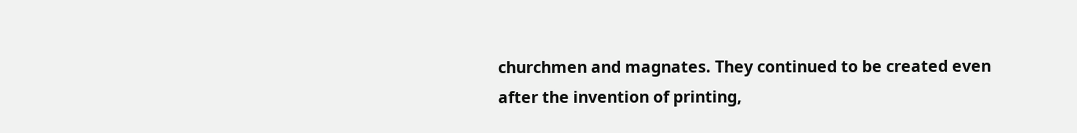churchmen and magnates. They continued to be created even after the invention of printing,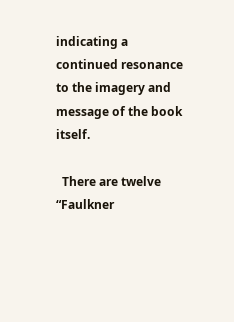indicating a continued resonance to the imagery and message of the book itself.

  There are twelve “Faulkner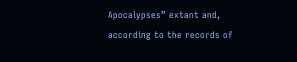Apocalypses” extant and, according to the records of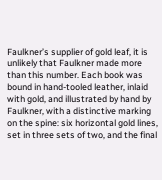Faulkner’s supplier of gold leaf, it is unlikely that Faulkner made more than this number. Each book was bound in hand-tooled leather, inlaid with gold, and illustrated by hand by Faulkner, with a distinctive marking on the spine: six horizontal gold lines, set in three sets of two, and the final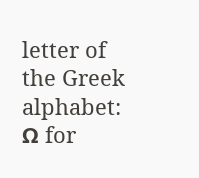letter of the Greek alphabet: Ω for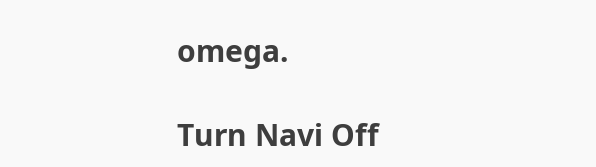omega.

Turn Navi Off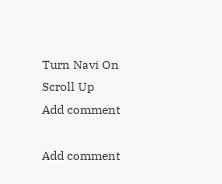Turn Navi On
Scroll Up
Add comment

Add comment